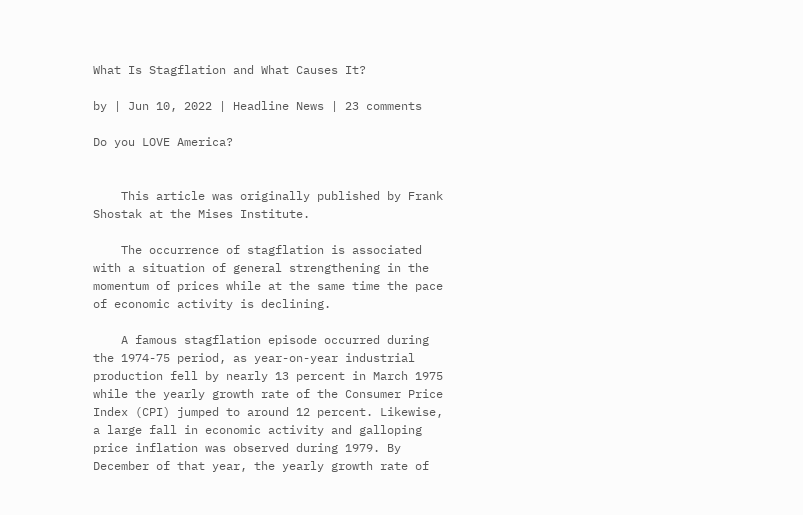What Is Stagflation and What Causes It?

by | Jun 10, 2022 | Headline News | 23 comments

Do you LOVE America?


    This article was originally published by Frank Shostak at the Mises Institute.

    The occurrence of stagflation is associated with a situation of general strengthening in the momentum of prices while at the same time the pace of economic activity is declining.

    A famous stagflation episode occurred during the 1974-75 period, as year-on-year industrial production fell by nearly 13 percent in March 1975 while the yearly growth rate of the Consumer Price Index (CPI) jumped to around 12 percent. Likewise, a large fall in economic activity and galloping price inflation was observed during 1979. By December of that year, the yearly growth rate of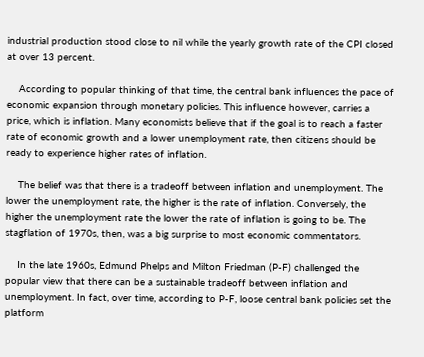industrial production stood close to nil while the yearly growth rate of the CPI closed at over 13 percent.

    According to popular thinking of that time, the central bank influences the pace of economic expansion through monetary policies. This influence however, carries a price, which is inflation. Many economists believe that if the goal is to reach a faster rate of economic growth and a lower unemployment rate, then citizens should be ready to experience higher rates of inflation.

    The belief was that there is a tradeoff between inflation and unemployment. The lower the unemployment rate, the higher is the rate of inflation. Conversely, the higher the unemployment rate the lower the rate of inflation is going to be. The stagflation of 1970s, then, was a big surprise to most economic commentators.

    In the late 1960s, Edmund Phelps and Milton Friedman (P-F) challenged the popular view that there can be a sustainable tradeoff between inflation and unemployment. In fact, over time, according to P-F, loose central bank policies set the platform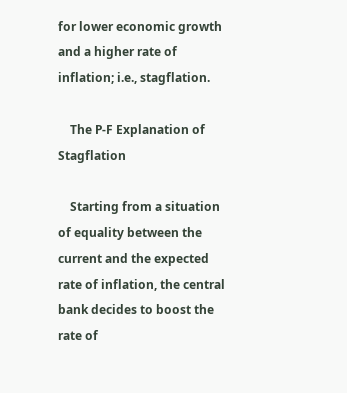for lower economic growth and a higher rate of inflation; i.e., stagflation.

    The P-F Explanation of Stagflation

    Starting from a situation of equality between the current and the expected rate of inflation, the central bank decides to boost the rate of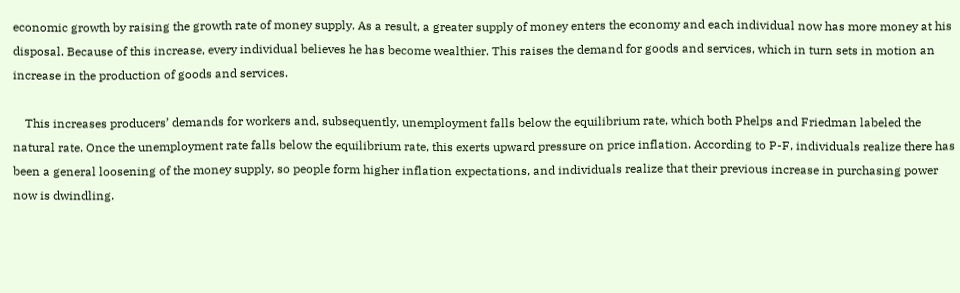economic growth by raising the growth rate of money supply. As a result, a greater supply of money enters the economy and each individual now has more money at his disposal. Because of this increase, every individual believes he has become wealthier. This raises the demand for goods and services, which in turn sets in motion an increase in the production of goods and services.

    This increases producers’ demands for workers and, subsequently, unemployment falls below the equilibrium rate, which both Phelps and Friedman labeled the natural rate. Once the unemployment rate falls below the equilibrium rate, this exerts upward pressure on price inflation. According to P-F, individuals realize there has been a general loosening of the money supply, so people form higher inflation expectations, and individuals realize that their previous increase in purchasing power now is dwindling.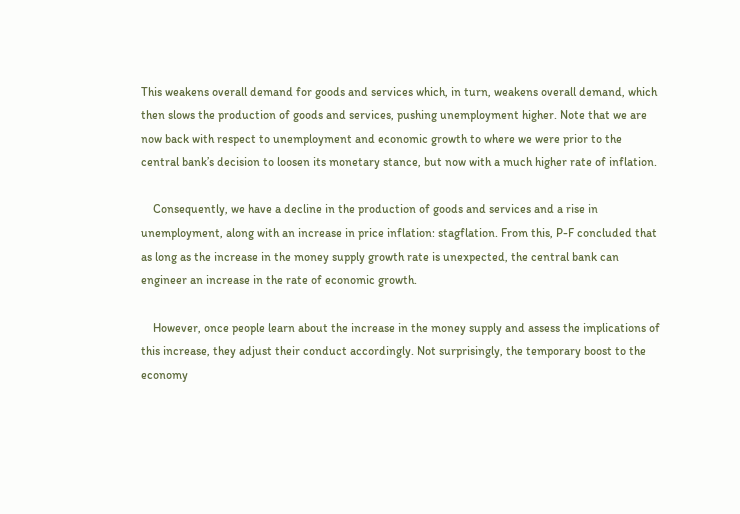This weakens overall demand for goods and services which, in turn, weakens overall demand, which then slows the production of goods and services, pushing unemployment higher. Note that we are now back with respect to unemployment and economic growth to where we were prior to the central bank’s decision to loosen its monetary stance, but now with a much higher rate of inflation.

    Consequently, we have a decline in the production of goods and services and a rise in unemployment, along with an increase in price inflation: stagflation. From this, P-F concluded that as long as the increase in the money supply growth rate is unexpected, the central bank can engineer an increase in the rate of economic growth.

    However, once people learn about the increase in the money supply and assess the implications of this increase, they adjust their conduct accordingly. Not surprisingly, the temporary boost to the economy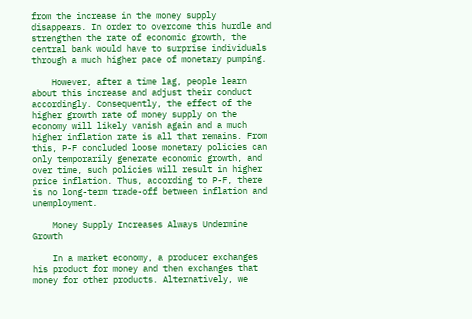from the increase in the money supply disappears. In order to overcome this hurdle and strengthen the rate of economic growth, the central bank would have to surprise individuals through a much higher pace of monetary pumping.

    However, after a time lag, people learn about this increase and adjust their conduct accordingly. Consequently, the effect of the higher growth rate of money supply on the economy will likely vanish again and a much higher inflation rate is all that remains. From this, P-F concluded loose monetary policies can only temporarily generate economic growth, and over time, such policies will result in higher price inflation. Thus, according to P-F, there is no long-term trade-off between inflation and unemployment.

    Money Supply Increases Always Undermine Growth

    In a market economy, a producer exchanges his product for money and then exchanges that money for other products. Alternatively, we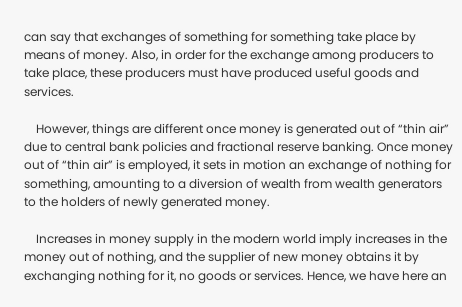can say that exchanges of something for something take place by means of money. Also, in order for the exchange among producers to take place, these producers must have produced useful goods and services.

    However, things are different once money is generated out of “thin air” due to central bank policies and fractional reserve banking. Once money out of “thin air” is employed, it sets in motion an exchange of nothing for something, amounting to a diversion of wealth from wealth generators to the holders of newly generated money.

    Increases in money supply in the modern world imply increases in the money out of nothing, and the supplier of new money obtains it by exchanging nothing for it, no goods or services. Hence, we have here an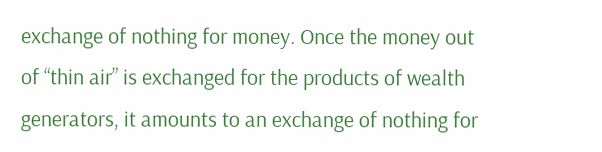exchange of nothing for money. Once the money out of “thin air” is exchanged for the products of wealth generators, it amounts to an exchange of nothing for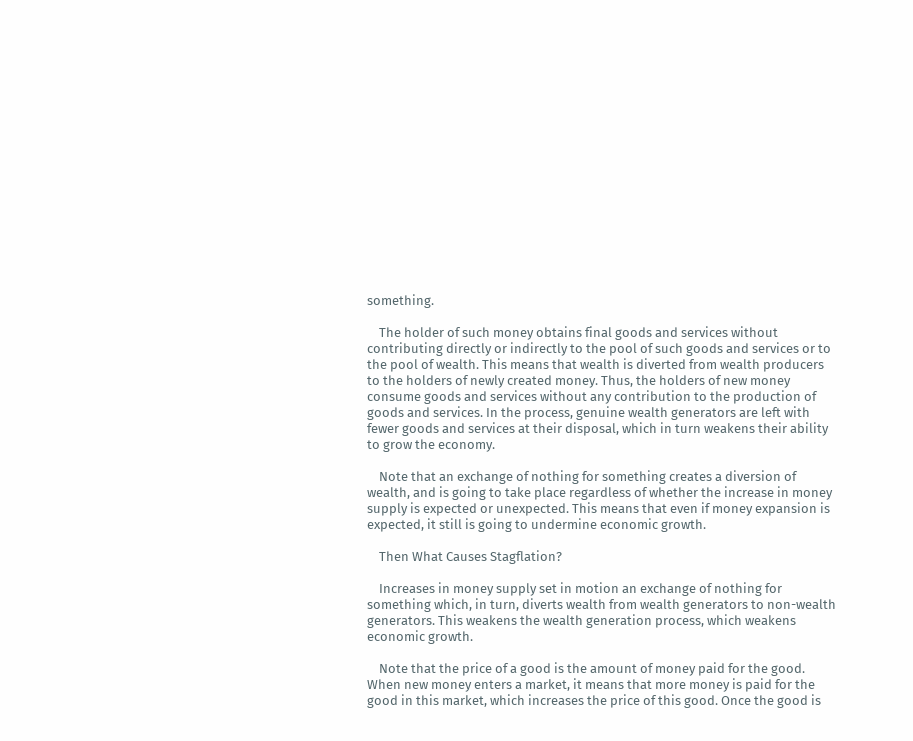something.

    The holder of such money obtains final goods and services without contributing directly or indirectly to the pool of such goods and services or to the pool of wealth. This means that wealth is diverted from wealth producers to the holders of newly created money. Thus, the holders of new money consume goods and services without any contribution to the production of goods and services. In the process, genuine wealth generators are left with fewer goods and services at their disposal, which in turn weakens their ability to grow the economy.

    Note that an exchange of nothing for something creates a diversion of wealth, and is going to take place regardless of whether the increase in money supply is expected or unexpected. This means that even if money expansion is expected, it still is going to undermine economic growth.

    Then What Causes Stagflation?

    Increases in money supply set in motion an exchange of nothing for something which, in turn, diverts wealth from wealth generators to non-wealth generators. This weakens the wealth generation process, which weakens economic growth.

    Note that the price of a good is the amount of money paid for the good. When new money enters a market, it means that more money is paid for the good in this market, which increases the price of this good. Once the good is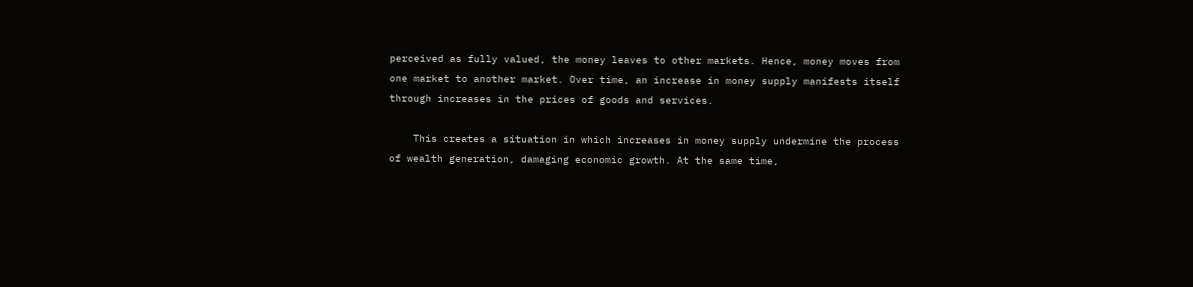perceived as fully valued, the money leaves to other markets. Hence, money moves from one market to another market. Over time, an increase in money supply manifests itself through increases in the prices of goods and services.

    This creates a situation in which increases in money supply undermine the process of wealth generation, damaging economic growth. At the same time,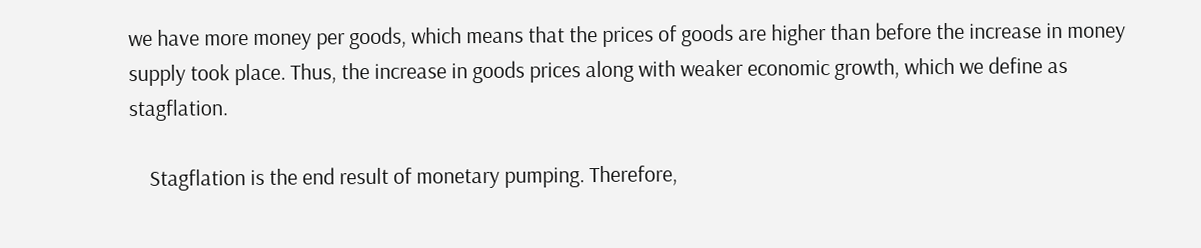we have more money per goods, which means that the prices of goods are higher than before the increase in money supply took place. Thus, the increase in goods prices along with weaker economic growth, which we define as stagflation.

    Stagflation is the end result of monetary pumping. Therefore,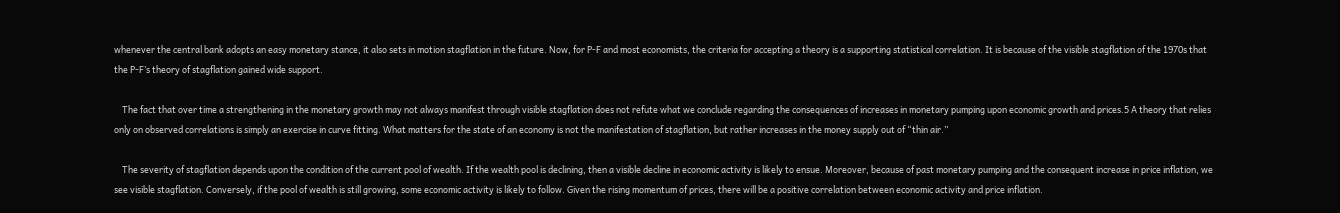whenever the central bank adopts an easy monetary stance, it also sets in motion stagflation in the future. Now, for P-F and most economists, the criteria for accepting a theory is a supporting statistical correlation. It is because of the visible stagflation of the 1970s that the P-F’s theory of stagflation gained wide support.

    The fact that over time a strengthening in the monetary growth may not always manifest through visible stagflation does not refute what we conclude regarding the consequences of increases in monetary pumping upon economic growth and prices.5 A theory that relies only on observed correlations is simply an exercise in curve fitting. What matters for the state of an economy is not the manifestation of stagflation, but rather increases in the money supply out of “thin air.”

    The severity of stagflation depends upon the condition of the current pool of wealth. If the wealth pool is declining, then a visible decline in economic activity is likely to ensue. Moreover, because of past monetary pumping and the consequent increase in price inflation, we see visible stagflation. Conversely, if the pool of wealth is still growing, some economic activity is likely to follow. Given the rising momentum of prices, there will be a positive correlation between economic activity and price inflation.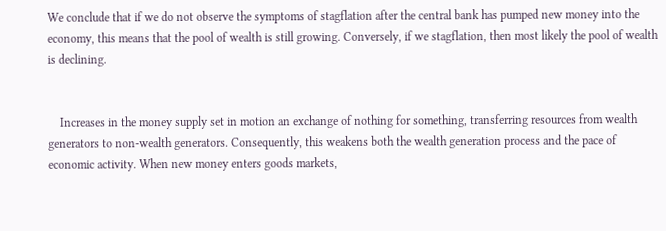We conclude that if we do not observe the symptoms of stagflation after the central bank has pumped new money into the economy, this means that the pool of wealth is still growing. Conversely, if we stagflation, then most likely the pool of wealth is declining.


    Increases in the money supply set in motion an exchange of nothing for something, transferring resources from wealth generators to non-wealth generators. Consequently, this weakens both the wealth generation process and the pace of economic activity. When new money enters goods markets,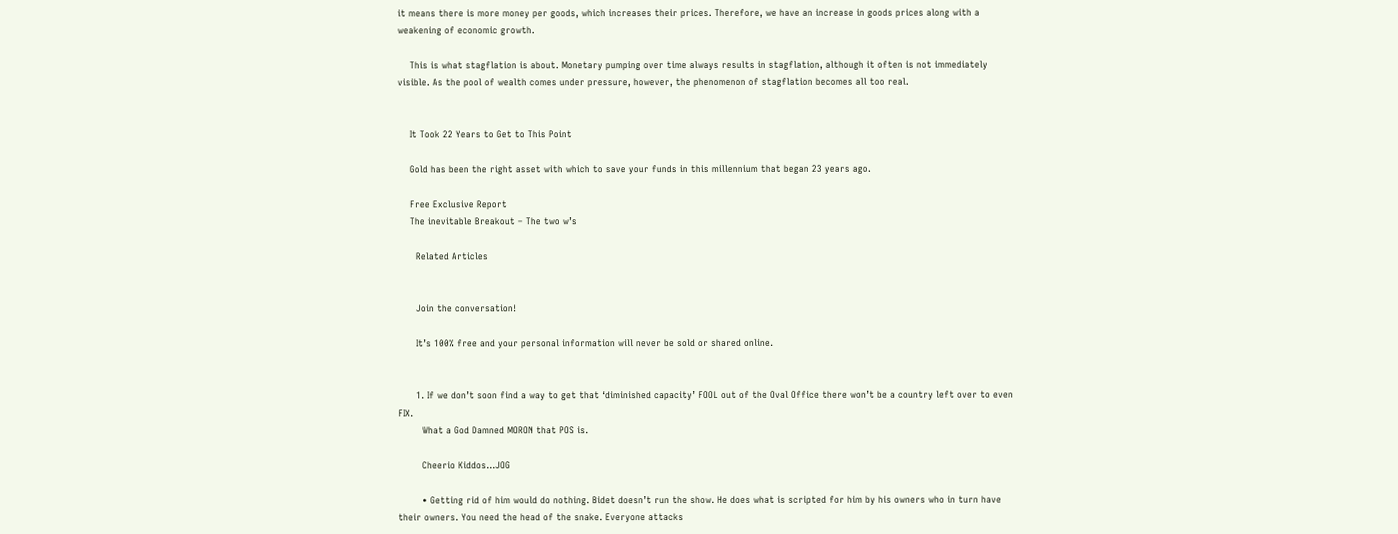it means there is more money per goods, which increases their prices. Therefore, we have an increase in goods prices along with a weakening of economic growth.

    This is what stagflation is about. Monetary pumping over time always results in stagflation, although it often is not immediately visible. As the pool of wealth comes under pressure, however, the phenomenon of stagflation becomes all too real.


    It Took 22 Years to Get to This Point

    Gold has been the right asset with which to save your funds in this millennium that began 23 years ago.

    Free Exclusive Report
    The inevitable Breakout – The two w’s

      Related Articles


      Join the conversation!

      It’s 100% free and your personal information will never be sold or shared online.


      1. If we don’t soon find a way to get that ‘diminished capacity’ FOOL out of the Oval Office there won’t be a country left over to even FIX.
        What a God Damned MORON that POS is.

        Cheerio Kiddos…JOG

        • Getting rid of him would do nothing. Bidet doesn’t run the show. He does what is scripted for him by his owners who in turn have their owners. You need the head of the snake. Everyone attacks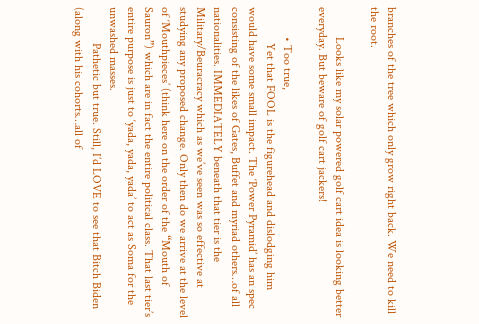branches of the tree which only grow right back. We need to kill the root.

          Looks like my solar powered golf cart idea is looking better everyday. But beware of golf cart jackers!

          • Too true,
            Yet that FOOL is the figurehead and dislodging him would have some small impact. The ‘Power Pyramid’ has an spec consisting of the likes of Gates, Buffet and myriad others…of all nationalities. IMMEDIATELY beneath that tier is the Military/Beuracracy which as we’ve seen was so effective at studying any proposed change. Only then do we arrive at the level of ‘Mouthpieces’ (think here on the order of the “Mouth of Sauron”) which are in fact the entire political class. That last tier’s entire purpose is just to ‘yada, yada, yada’ to act as Soma for the unwashed masses.
            Pathetic but true. Still, I’d LOVE to see that Bitch Biden (along with his cohorts…all of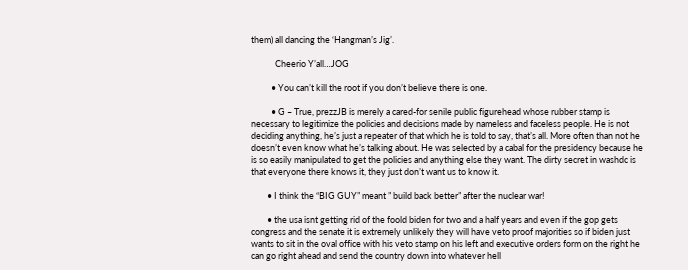them) all dancing the ‘Hangman’s Jig’.

            Cheerio Y’all…JOG

          • You can’t kill the root if you don’t believe there is one.

          • G – True, prezzJB is merely a cared-for senile public figurehead whose rubber stamp is necessary to legitimize the policies and decisions made by nameless and faceless people. He is not deciding anything, he’s just a repeater of that which he is told to say, that’s all. More often than not he doesn’t even know what he’s talking about. He was selected by a cabal for the presidency because he is so easily manipulated to get the policies and anything else they want. The dirty secret in washdc is that everyone there knows it, they just don’t want us to know it.

        • I think the “BIG GUY” meant ” build back better” after the nuclear war!

        • the usa isnt getting rid of the foold biden for two and a half years and even if the gop gets congress and the senate it is extremely unlikely they will have veto proof majorities so if biden just wants to sit in the oval office with his veto stamp on his left and executive orders form on the right he can go right ahead and send the country down into whatever hell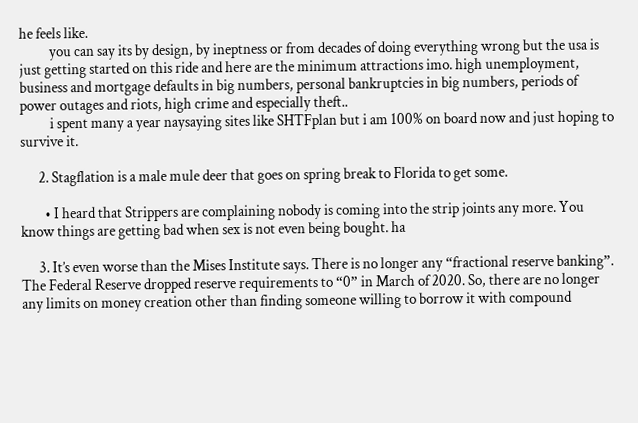he feels like.
          you can say its by design, by ineptness or from decades of doing everything wrong but the usa is just getting started on this ride and here are the minimum attractions imo. high unemployment, business and mortgage defaults in big numbers, personal bankruptcies in big numbers, periods of power outages and riots, high crime and especially theft..
          i spent many a year naysaying sites like SHTFplan but i am 100% on board now and just hoping to survive it.

      2. Stagflation is a male mule deer that goes on spring break to Florida to get some.

        • I heard that Strippers are complaining nobody is coming into the strip joints any more. You know things are getting bad when sex is not even being bought. ha

      3. It’s even worse than the Mises Institute says. There is no longer any “fractional reserve banking”. The Federal Reserve dropped reserve requirements to “0” in March of 2020. So, there are no longer any limits on money creation other than finding someone willing to borrow it with compound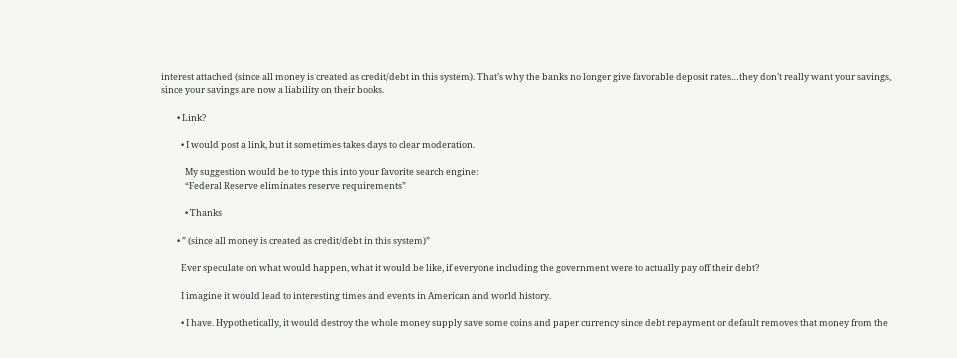interest attached (since all money is created as credit/debt in this system). That’s why the banks no longer give favorable deposit rates…they don’t really want your savings, since your savings are now a liability on their books.

        • Link?

          • I would post a link, but it sometimes takes days to clear moderation.

            My suggestion would be to type this into your favorite search engine:
            “Federal Reserve eliminates reserve requirements”

            • Thanks

        • ” (since all money is created as credit/debt in this system)”

          Ever speculate on what would happen, what it would be like, if everyone including the government were to actually pay off their debt?

          I imagine it would lead to interesting times and events in American and world history.

          • I have. Hypothetically, it would destroy the whole money supply save some coins and paper currency since debt repayment or default removes that money from the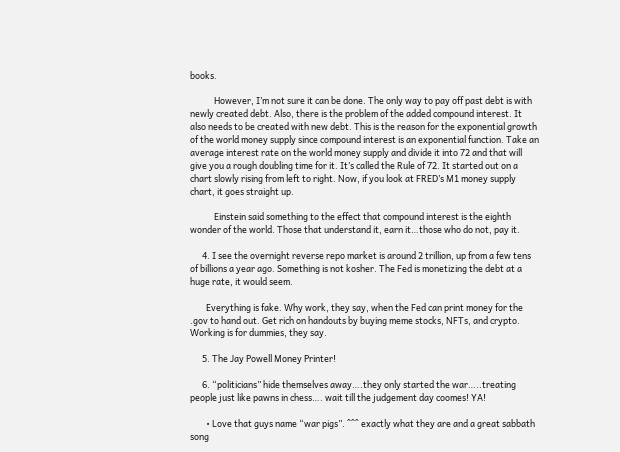books.

            However, I’m not sure it can be done. The only way to pay off past debt is with newly created debt. Also, there is the problem of the added compound interest. It also needs to be created with new debt. This is the reason for the exponential growth of the world money supply since compound interest is an exponential function. Take an average interest rate on the world money supply and divide it into 72 and that will give you a rough doubling time for it. It’s called the Rule of 72. It started out on a chart slowly rising from left to right. Now, if you look at FRED’s M1 money supply chart, it goes straight up.

            Einstein said something to the effect that compound interest is the eighth wonder of the world. Those that understand it, earn it…those who do not, pay it.

      4. I see the overnight reverse repo market is around 2 trillion, up from a few tens of billions a year ago. Something is not kosher. The Fed is monetizing the debt at a huge rate, it would seem.

        Everything is fake. Why work, they say, when the Fed can print money for the .gov to hand out. Get rich on handouts by buying meme stocks, NFTs, and crypto. Working is for dummies, they say.

      5. The Jay Powell Money Printer!

      6. “politicians” hide themselves away….they only started the war…..treating people just like pawns in chess…. wait till the judgement day coomes! YA!

        • Love that guys name “war pigs”. ^^^ exactly what they are and a great sabbath song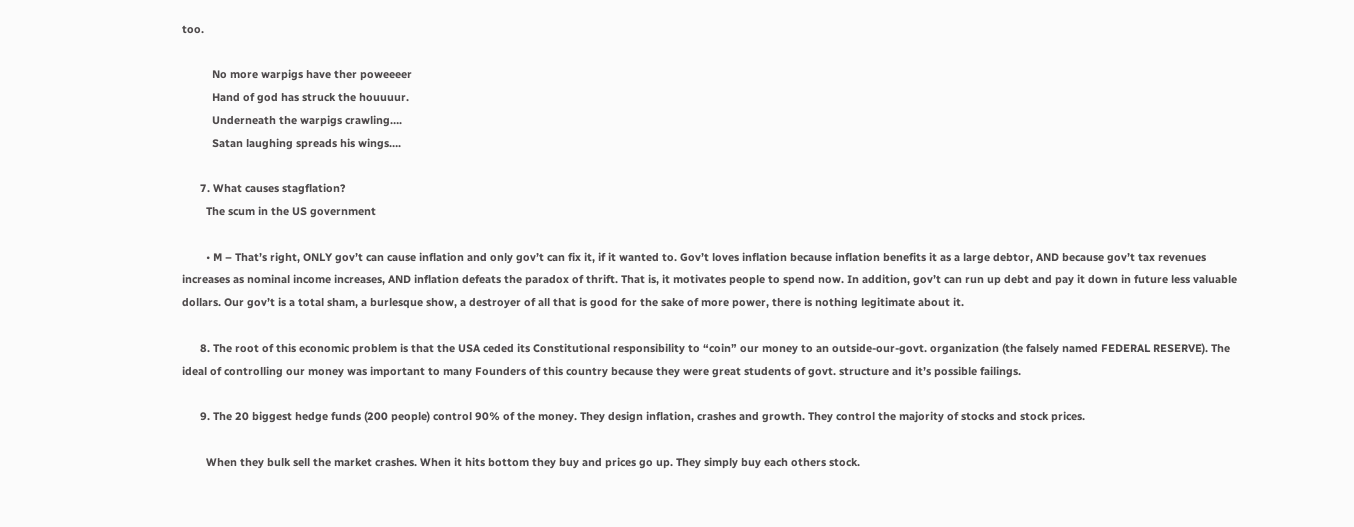too.

          No more warpigs have ther poweeeer
          Hand of god has struck the houuuur.
          Underneath the warpigs crawling….
          Satan laughing spreads his wings….

      7. What causes stagflation?
        The scum in the US government

        • M – That’s right, ONLY gov’t can cause inflation and only gov’t can fix it, if it wanted to. Gov’t loves inflation because inflation benefits it as a large debtor, AND because gov’t tax revenues increases as nominal income increases, AND inflation defeats the paradox of thrift. That is, it motivates people to spend now. In addition, gov’t can run up debt and pay it down in future less valuable dollars. Our gov’t is a total sham, a burlesque show, a destroyer of all that is good for the sake of more power, there is nothing legitimate about it.

      8. The root of this economic problem is that the USA ceded its Constitutional responsibility to “coin” our money to an outside-our-govt. organization (the falsely named FEDERAL RESERVE). The ideal of controlling our money was important to many Founders of this country because they were great students of govt. structure and it’s possible failings.

      9. The 20 biggest hedge funds (200 people) control 90% of the money. They design inflation, crashes and growth. They control the majority of stocks and stock prices.

        When they bulk sell the market crashes. When it hits bottom they buy and prices go up. They simply buy each others stock.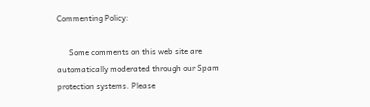Commenting Policy:

      Some comments on this web site are automatically moderated through our Spam protection systems. Please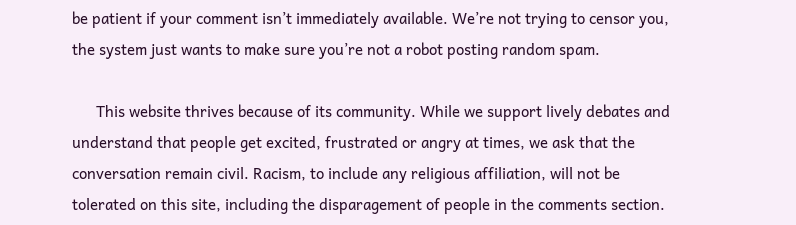be patient if your comment isn’t immediately available. We’re not trying to censor you, the system just wants to make sure you’re not a robot posting random spam.

      This website thrives because of its community. While we support lively debates and understand that people get excited, frustrated or angry at times, we ask that the conversation remain civil. Racism, to include any religious affiliation, will not be tolerated on this site, including the disparagement of people in the comments section.